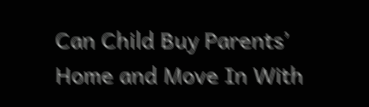Can Child Buy Parents’ Home and Move In With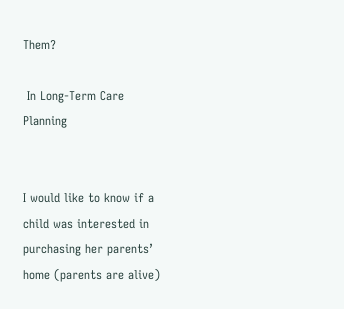Them?

 In Long-Term Care Planning


I would like to know if a child was interested in purchasing her parents’ home (parents are alive)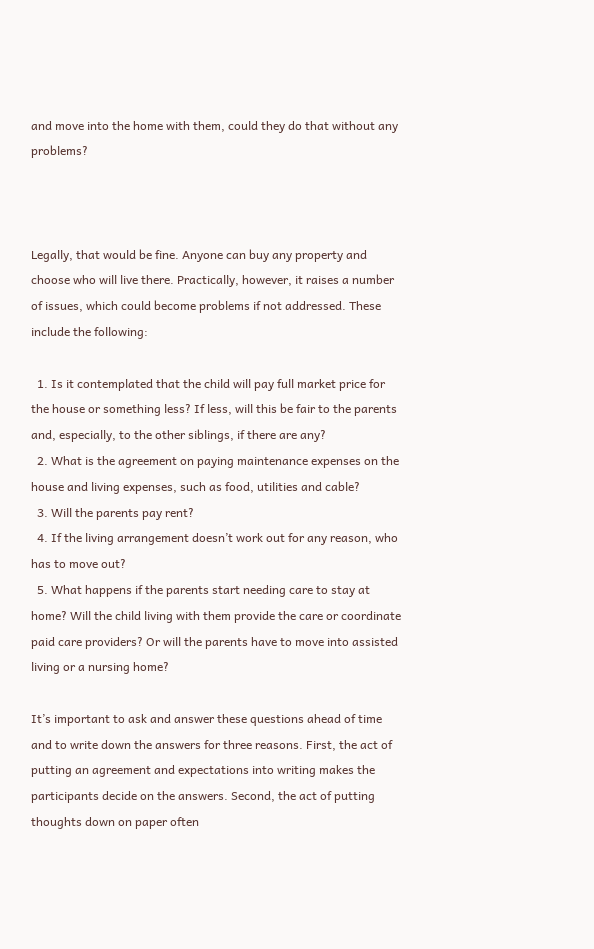and move into the home with them, could they do that without any problems?



Legally, that would be fine. Anyone can buy any property and choose who will live there. Practically, however, it raises a number of issues, which could become problems if not addressed. These include the following:

  1. Is it contemplated that the child will pay full market price for the house or something less? If less, will this be fair to the parents and, especially, to the other siblings, if there are any?
  2. What is the agreement on paying maintenance expenses on the house and living expenses, such as food, utilities and cable?
  3. Will the parents pay rent?
  4. If the living arrangement doesn’t work out for any reason, who has to move out?
  5. What happens if the parents start needing care to stay at home? Will the child living with them provide the care or coordinate paid care providers? Or will the parents have to move into assisted living or a nursing home?

It’s important to ask and answer these questions ahead of time and to write down the answers for three reasons. First, the act of putting an agreement and expectations into writing makes the participants decide on the answers. Second, the act of putting thoughts down on paper often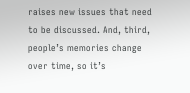raises new issues that need to be discussed. And, third, people’s memories change over time, so it’s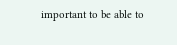important to be able to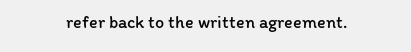refer back to the written agreement.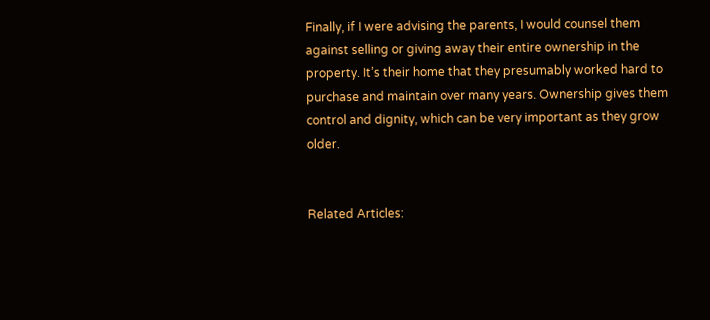Finally, if I were advising the parents, I would counsel them against selling or giving away their entire ownership in the property. It’s their home that they presumably worked hard to purchase and maintain over many years. Ownership gives them control and dignity, which can be very important as they grow older.


Related Articles: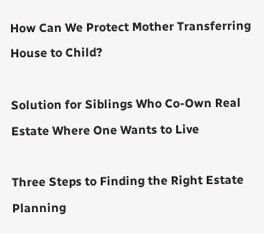How Can We Protect Mother Transferring House to Child?

Solution for Siblings Who Co-Own Real Estate Where One Wants to Live

Three Steps to Finding the Right Estate Planning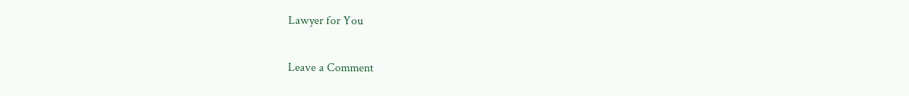Lawyer for You

Leave a Comment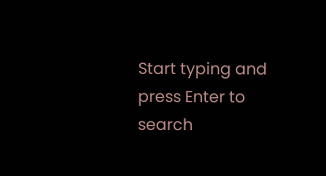Start typing and press Enter to search